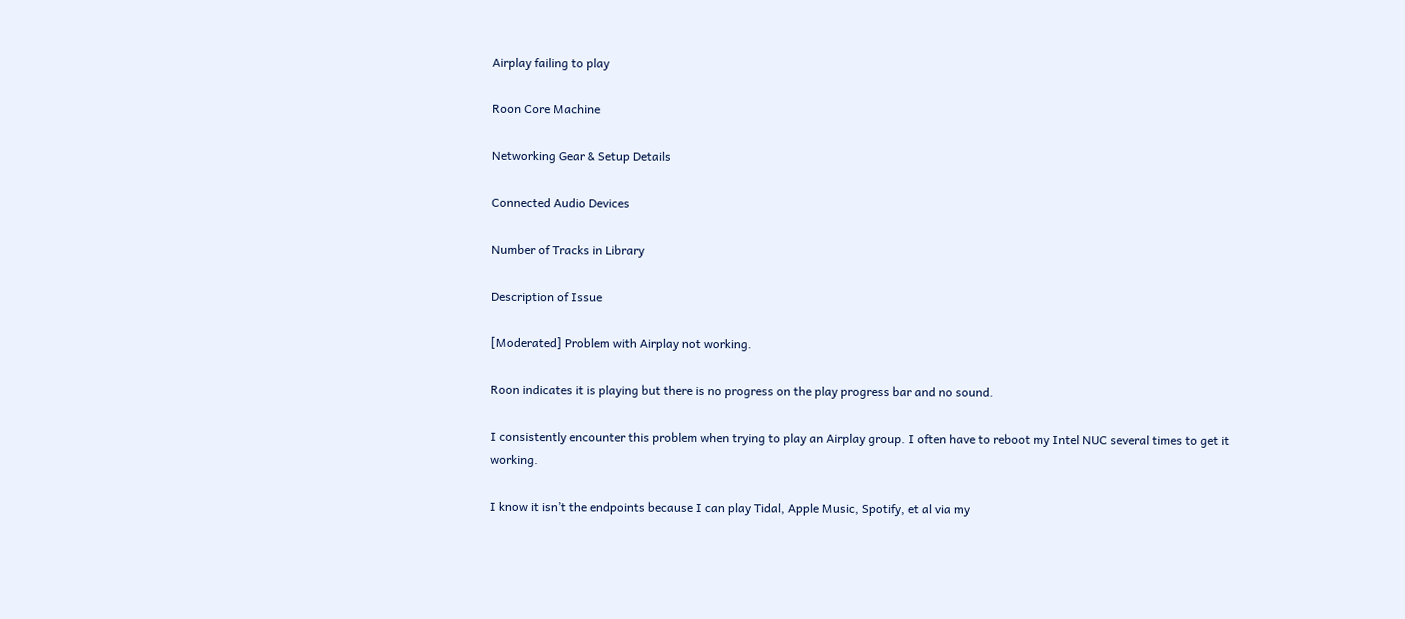Airplay failing to play

Roon Core Machine

Networking Gear & Setup Details

Connected Audio Devices

Number of Tracks in Library

Description of Issue

[Moderated] Problem with Airplay not working.

Roon indicates it is playing but there is no progress on the play progress bar and no sound.

I consistently encounter this problem when trying to play an Airplay group. I often have to reboot my Intel NUC several times to get it working.

I know it isn’t the endpoints because I can play Tidal, Apple Music, Spotify, et al via my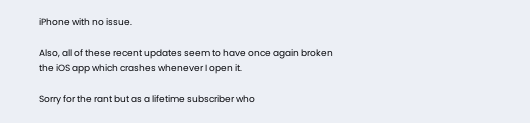iPhone with no issue.

Also, all of these recent updates seem to have once again broken the iOS app which crashes whenever I open it.

Sorry for the rant but as a lifetime subscriber who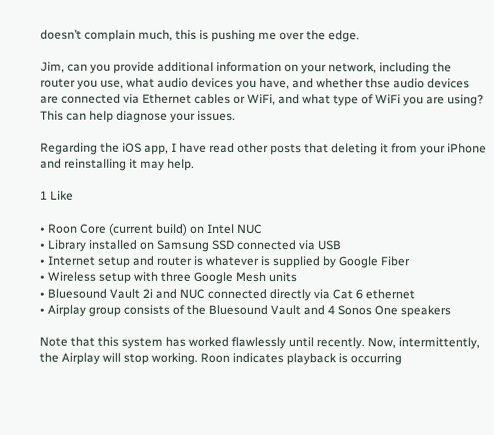doesn’t complain much, this is pushing me over the edge.

Jim, can you provide additional information on your network, including the router you use, what audio devices you have, and whether thse audio devices are connected via Ethernet cables or WiFi, and what type of WiFi you are using? This can help diagnose your issues.

Regarding the iOS app, I have read other posts that deleting it from your iPhone and reinstalling it may help.

1 Like

• Roon Core (current build) on Intel NUC
• Library installed on Samsung SSD connected via USB
• Internet setup and router is whatever is supplied by Google Fiber
• Wireless setup with three Google Mesh units
• Bluesound Vault 2i and NUC connected directly via Cat 6 ethernet
• Airplay group consists of the Bluesound Vault and 4 Sonos One speakers

Note that this system has worked flawlessly until recently. Now, intermittently, the Airplay will stop working. Roon indicates playback is occurring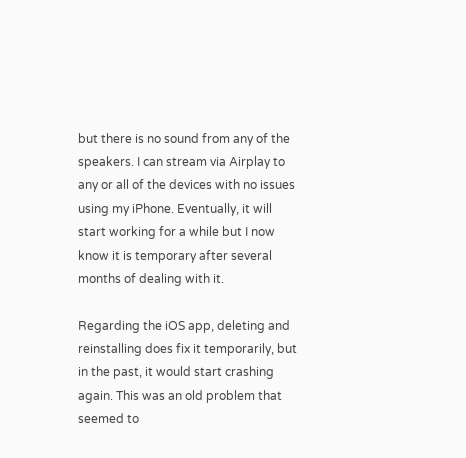but there is no sound from any of the speakers. I can stream via Airplay to any or all of the devices with no issues using my iPhone. Eventually, it will start working for a while but I now know it is temporary after several months of dealing with it.

Regarding the iOS app, deleting and reinstalling does fix it temporarily, but in the past, it would start crashing again. This was an old problem that seemed to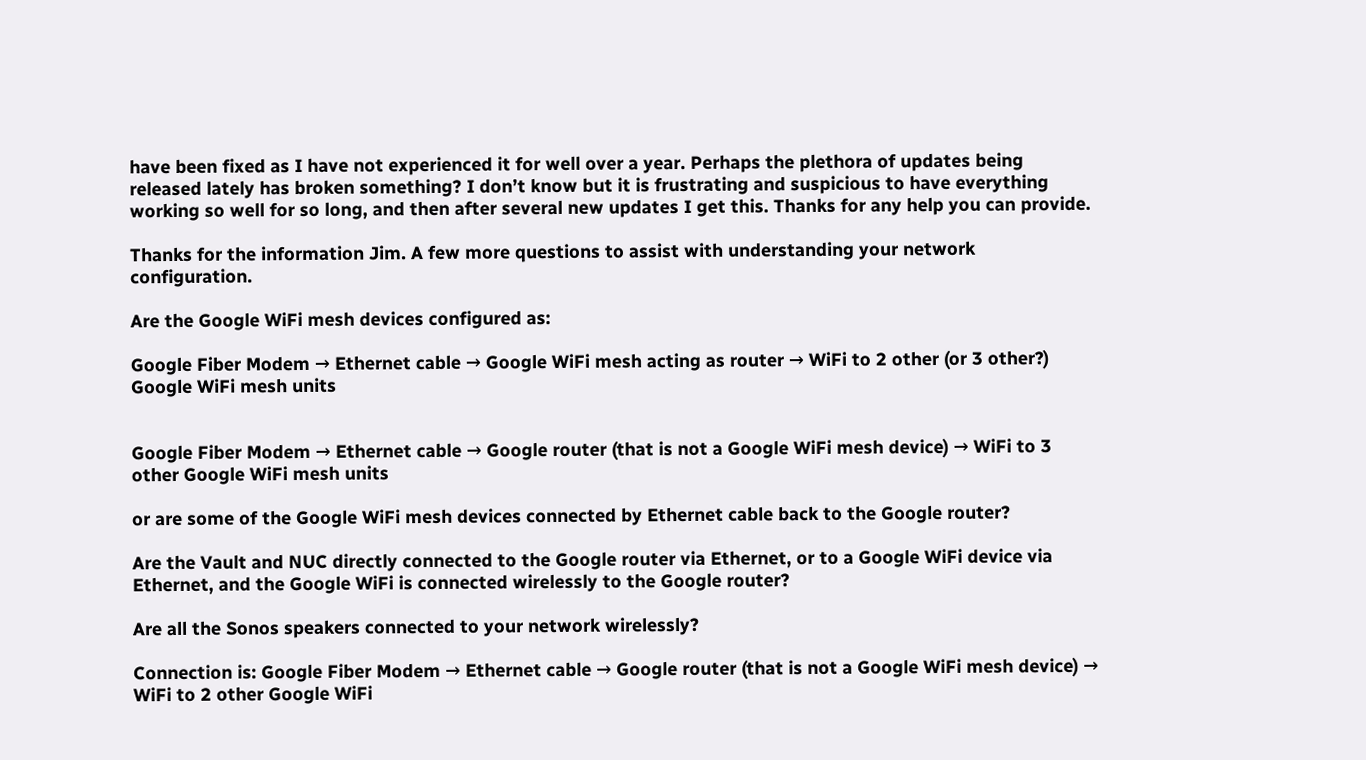have been fixed as I have not experienced it for well over a year. Perhaps the plethora of updates being released lately has broken something? I don’t know but it is frustrating and suspicious to have everything working so well for so long, and then after several new updates I get this. Thanks for any help you can provide.

Thanks for the information Jim. A few more questions to assist with understanding your network configuration.

Are the Google WiFi mesh devices configured as:

Google Fiber Modem → Ethernet cable → Google WiFi mesh acting as router → WiFi to 2 other (or 3 other?) Google WiFi mesh units


Google Fiber Modem → Ethernet cable → Google router (that is not a Google WiFi mesh device) → WiFi to 3 other Google WiFi mesh units

or are some of the Google WiFi mesh devices connected by Ethernet cable back to the Google router?

Are the Vault and NUC directly connected to the Google router via Ethernet, or to a Google WiFi device via Ethernet, and the Google WiFi is connected wirelessly to the Google router?

Are all the Sonos speakers connected to your network wirelessly?

Connection is: Google Fiber Modem → Ethernet cable → Google router (that is not a Google WiFi mesh device) → WiFi to 2 other Google WiFi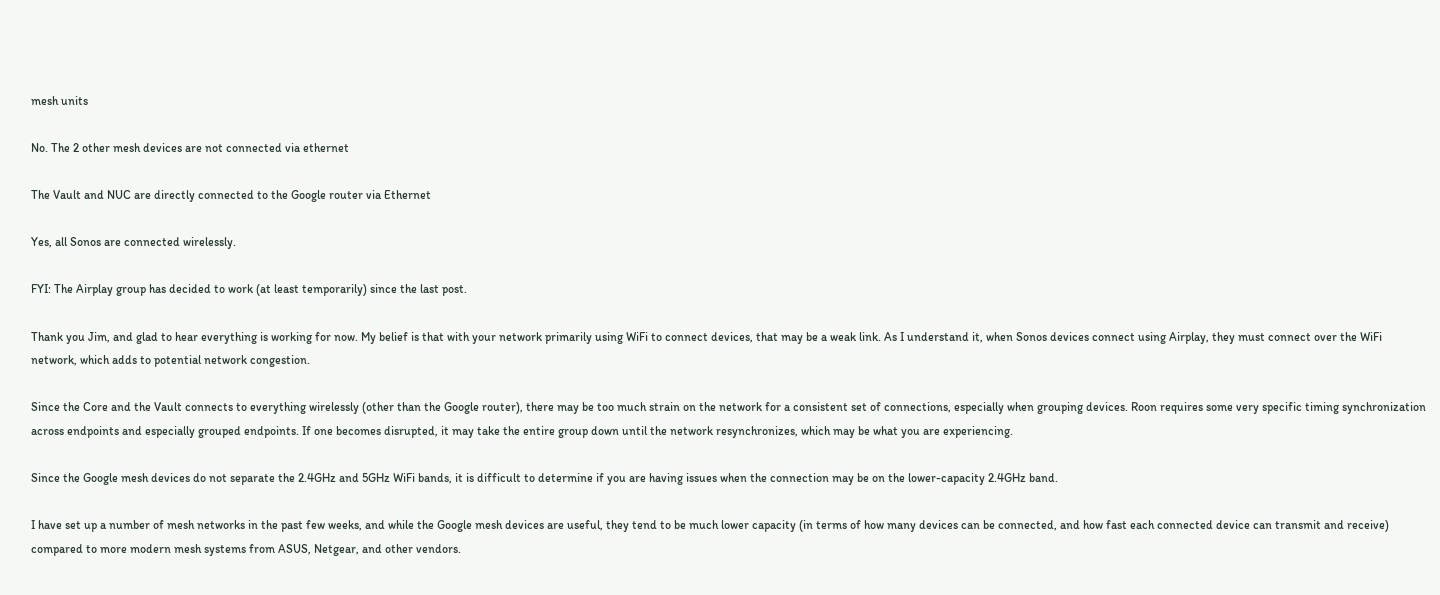mesh units

No. The 2 other mesh devices are not connected via ethernet

The Vault and NUC are directly connected to the Google router via Ethernet

Yes, all Sonos are connected wirelessly.

FYI: The Airplay group has decided to work (at least temporarily) since the last post.

Thank you Jim, and glad to hear everything is working for now. My belief is that with your network primarily using WiFi to connect devices, that may be a weak link. As I understand it, when Sonos devices connect using Airplay, they must connect over the WiFi network, which adds to potential network congestion.

Since the Core and the Vault connects to everything wirelessly (other than the Google router), there may be too much strain on the network for a consistent set of connections, especially when grouping devices. Roon requires some very specific timing synchronization across endpoints and especially grouped endpoints. If one becomes disrupted, it may take the entire group down until the network resynchronizes, which may be what you are experiencing.

Since the Google mesh devices do not separate the 2.4GHz and 5GHz WiFi bands, it is difficult to determine if you are having issues when the connection may be on the lower-capacity 2.4GHz band.

I have set up a number of mesh networks in the past few weeks, and while the Google mesh devices are useful, they tend to be much lower capacity (in terms of how many devices can be connected, and how fast each connected device can transmit and receive) compared to more modern mesh systems from ASUS, Netgear, and other vendors.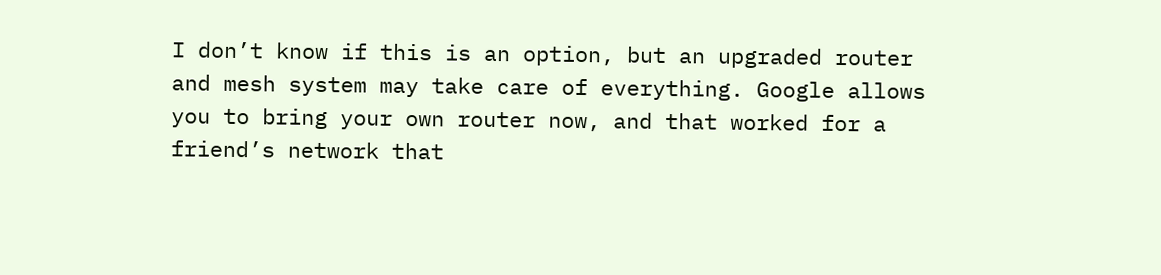I don’t know if this is an option, but an upgraded router and mesh system may take care of everything. Google allows you to bring your own router now, and that worked for a friend’s network that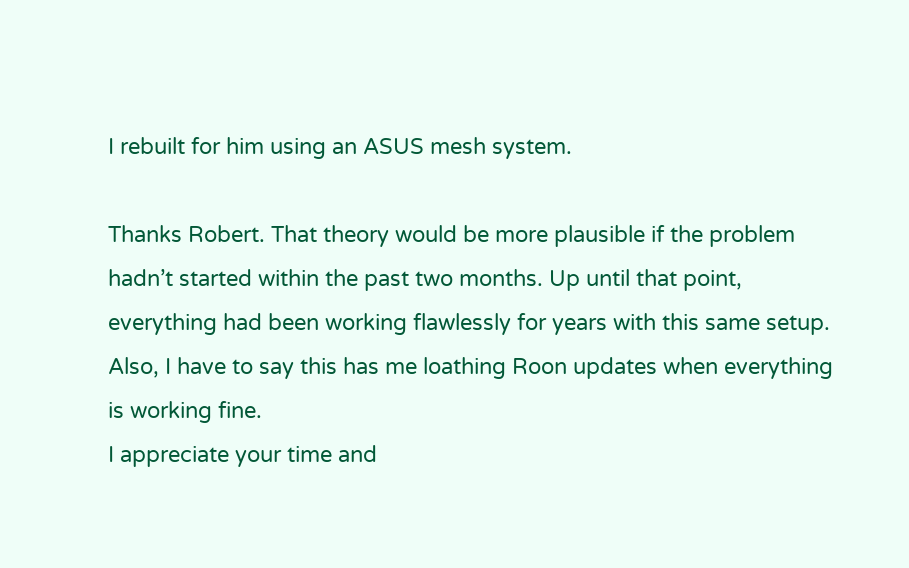I rebuilt for him using an ASUS mesh system.

Thanks Robert. That theory would be more plausible if the problem hadn’t started within the past two months. Up until that point, everything had been working flawlessly for years with this same setup. Also, I have to say this has me loathing Roon updates when everything is working fine.
I appreciate your time and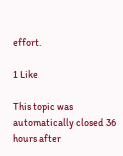effort.

1 Like

This topic was automatically closed 36 hours after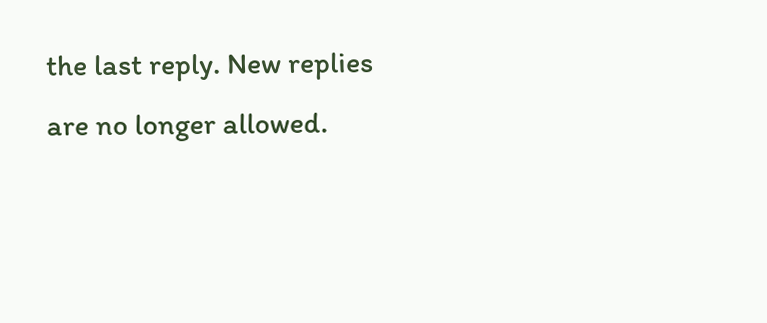the last reply. New replies are no longer allowed.